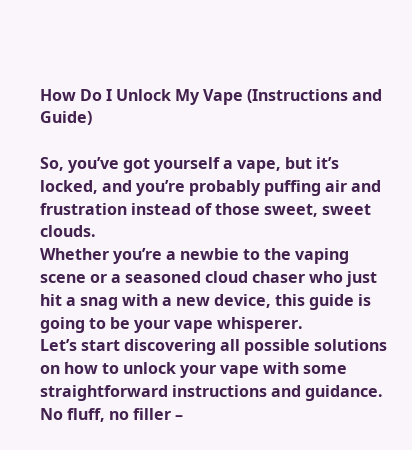How Do I Unlock My Vape (Instructions and Guide)

So, you’ve got yourself a vape, but it’s locked, and you’re probably puffing air and frustration instead of those sweet, sweet clouds.
Whether you’re a newbie to the vaping scene or a seasoned cloud chaser who just hit a snag with a new device, this guide is going to be your vape whisperer.
Let’s start discovering all possible solutions on how to unlock your vape with some straightforward instructions and guidance. No fluff, no filler –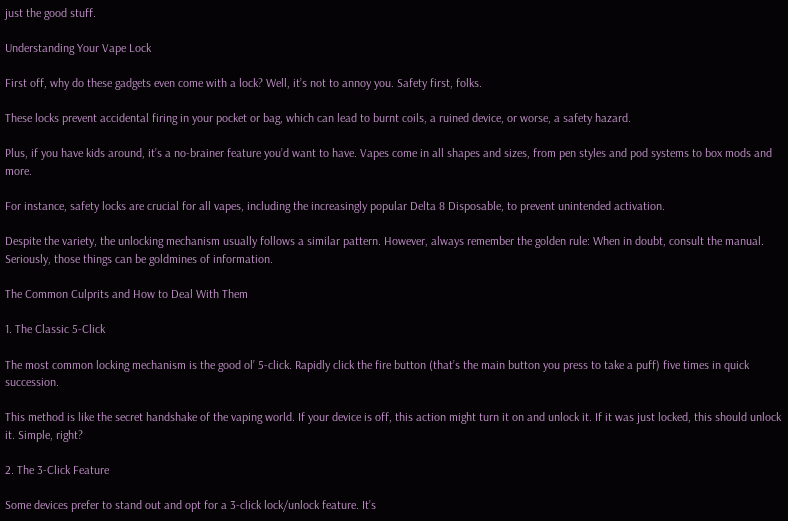just the good stuff.

Understanding Your Vape Lock

First off, why do these gadgets even come with a lock? Well, it’s not to annoy you. Safety first, folks.

These locks prevent accidental firing in your pocket or bag, which can lead to burnt coils, a ruined device, or worse, a safety hazard.

Plus, if you have kids around, it’s a no-brainer feature you’d want to have. Vapes come in all shapes and sizes, from pen styles and pod systems to box mods and more.

For instance, safety locks are crucial for all vapes, including the increasingly popular Delta 8 Disposable, to prevent unintended activation.

Despite the variety, the unlocking mechanism usually follows a similar pattern. However, always remember the golden rule: When in doubt, consult the manual. Seriously, those things can be goldmines of information.

The Common Culprits and How to Deal With Them

1. The Classic 5-Click

The most common locking mechanism is the good ol’ 5-click. Rapidly click the fire button (that’s the main button you press to take a puff) five times in quick succession.

This method is like the secret handshake of the vaping world. If your device is off, this action might turn it on and unlock it. If it was just locked, this should unlock it. Simple, right?

2. The 3-Click Feature

Some devices prefer to stand out and opt for a 3-click lock/unlock feature. It’s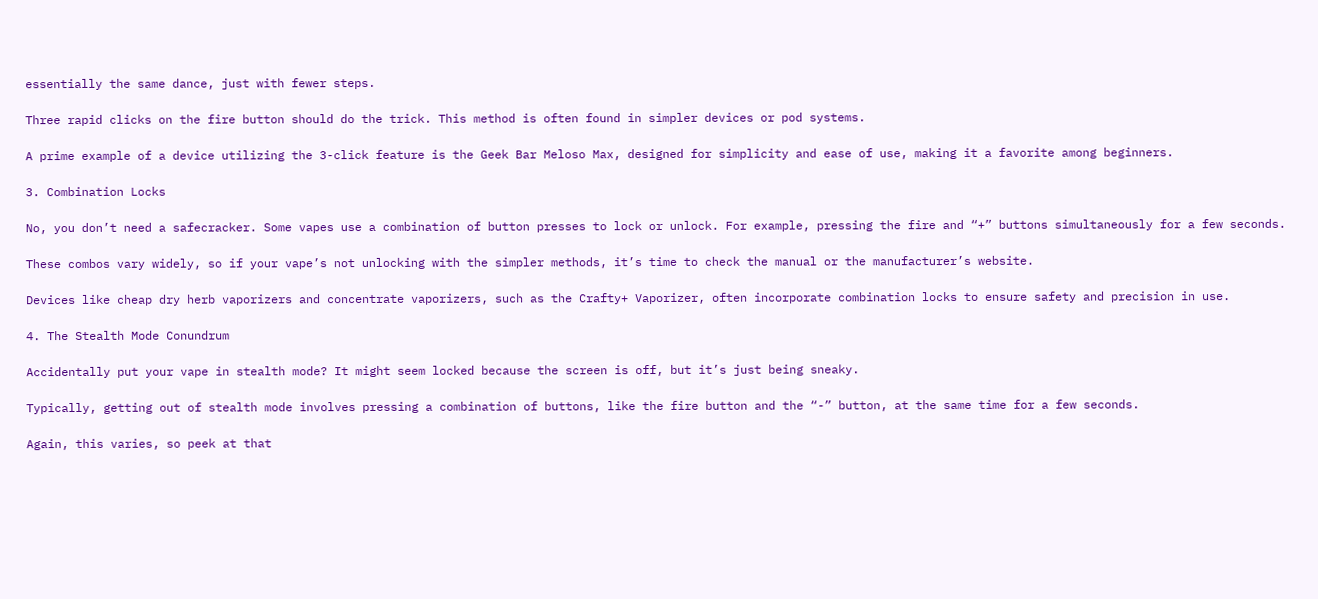essentially the same dance, just with fewer steps.

Three rapid clicks on the fire button should do the trick. This method is often found in simpler devices or pod systems.

A prime example of a device utilizing the 3-click feature is the Geek Bar Meloso Max, designed for simplicity and ease of use, making it a favorite among beginners.

3. Combination Locks

No, you don’t need a safecracker. Some vapes use a combination of button presses to lock or unlock. For example, pressing the fire and “+” buttons simultaneously for a few seconds.

These combos vary widely, so if your vape’s not unlocking with the simpler methods, it’s time to check the manual or the manufacturer’s website.

Devices like cheap dry herb vaporizers and concentrate vaporizers, such as the Crafty+ Vaporizer, often incorporate combination locks to ensure safety and precision in use.

4. The Stealth Mode Conundrum

Accidentally put your vape in stealth mode? It might seem locked because the screen is off, but it’s just being sneaky.

Typically, getting out of stealth mode involves pressing a combination of buttons, like the fire button and the “-” button, at the same time for a few seconds.

Again, this varies, so peek at that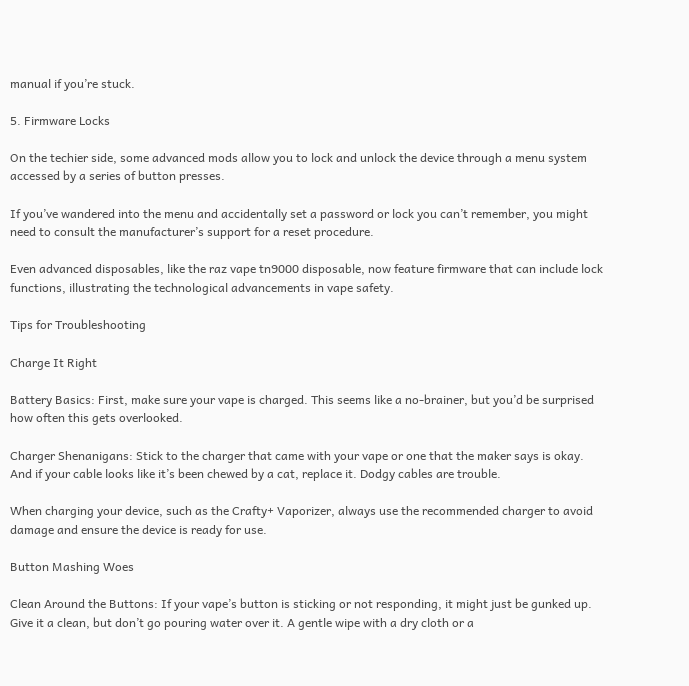manual if you’re stuck.

5. Firmware Locks

On the techier side, some advanced mods allow you to lock and unlock the device through a menu system accessed by a series of button presses.

If you’ve wandered into the menu and accidentally set a password or lock you can’t remember, you might need to consult the manufacturer’s support for a reset procedure.

Even advanced disposables, like the raz vape tn9000 disposable, now feature firmware that can include lock functions, illustrating the technological advancements in vape safety.

Tips for Troubleshooting

Charge It Right

Battery Basics: First, make sure your vape is charged. This seems like a no-brainer, but you’d be surprised how often this gets overlooked.

Charger Shenanigans: Stick to the charger that came with your vape or one that the maker says is okay. And if your cable looks like it’s been chewed by a cat, replace it. Dodgy cables are trouble.

When charging your device, such as the Crafty+ Vaporizer, always use the recommended charger to avoid damage and ensure the device is ready for use.

Button Mashing Woes

Clean Around the Buttons: If your vape’s button is sticking or not responding, it might just be gunked up. Give it a clean, but don’t go pouring water over it. A gentle wipe with a dry cloth or a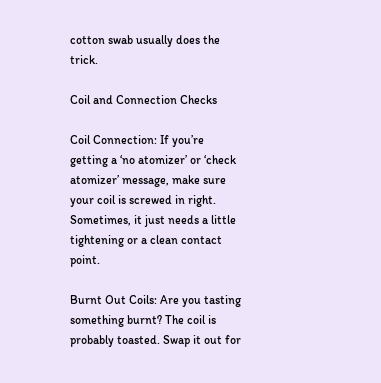cotton swab usually does the trick.

Coil and Connection Checks

Coil Connection: If you’re getting a ‘no atomizer’ or ‘check atomizer’ message, make sure your coil is screwed in right. Sometimes, it just needs a little tightening or a clean contact point.

Burnt Out Coils: Are you tasting something burnt? The coil is probably toasted. Swap it out for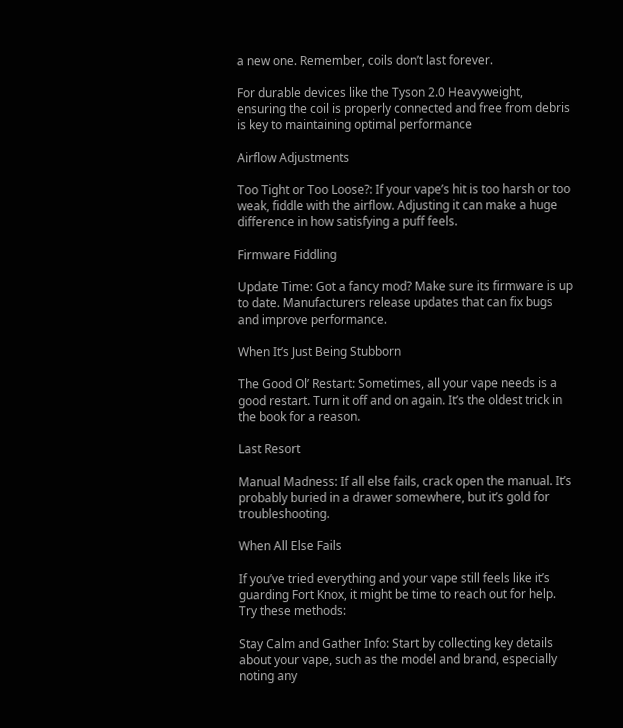a new one. Remember, coils don’t last forever.

For durable devices like the Tyson 2.0 Heavyweight, ensuring the coil is properly connected and free from debris is key to maintaining optimal performance

Airflow Adjustments

Too Tight or Too Loose?: If your vape’s hit is too harsh or too weak, fiddle with the airflow. Adjusting it can make a huge difference in how satisfying a puff feels.

Firmware Fiddling

Update Time: Got a fancy mod? Make sure its firmware is up to date. Manufacturers release updates that can fix bugs and improve performance.

When It’s Just Being Stubborn

The Good Ol’ Restart: Sometimes, all your vape needs is a good restart. Turn it off and on again. It’s the oldest trick in the book for a reason.

Last Resort

Manual Madness: If all else fails, crack open the manual. It’s probably buried in a drawer somewhere, but it’s gold for troubleshooting.

When All Else Fails

If you’ve tried everything and your vape still feels like it’s guarding Fort Knox, it might be time to reach out for help. Try these methods:

Stay Calm and Gather Info: Start by collecting key details about your vape, such as the model and brand, especially noting any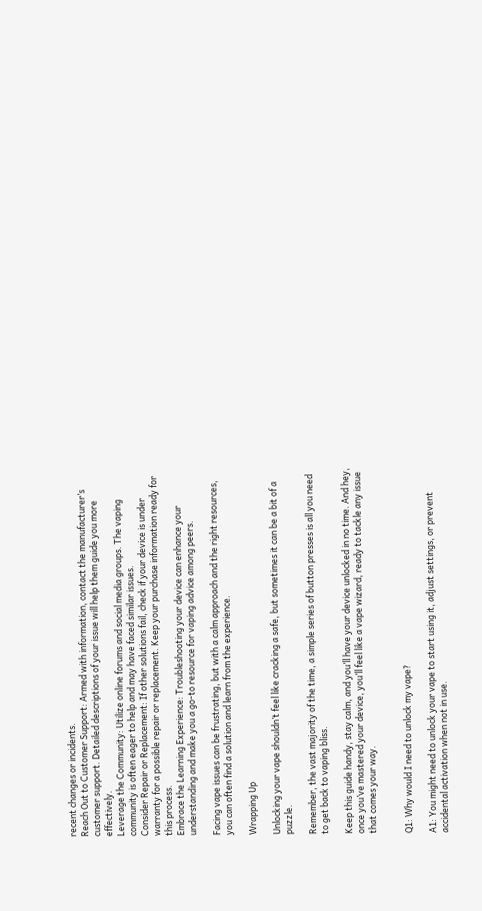recent changes or incidents.
Reach Out to Customer Support: Armed with information, contact the manufacturer’s customer support. Detailed descriptions of your issue will help them guide you more effectively.
Leverage the Community: Utilize online forums and social media groups. The vaping community is often eager to help and may have faced similar issues.
Consider Repair or Replacement: If other solutions fail, check if your device is under warranty for a possible repair or replacement. Keep your purchase information ready for this process.
Embrace the Learning Experience: Troubleshooting your device can enhance your understanding and make you a go-to resource for vaping advice among peers.

Facing vape issues can be frustrating, but with a calm approach and the right resources, you can often find a solution and learn from the experience.

Wrapping Up

Unlocking your vape shouldn’t feel like cracking a safe, but sometimes it can be a bit of a puzzle.

Remember, the vast majority of the time, a simple series of button presses is all you need to get back to vaping bliss.

Keep this guide handy, stay calm, and you’ll have your device unlocked in no time. And hey, once you’ve mastered your device, you’ll feel like a vape wizard, ready to tackle any issue that comes your way.


Q1: Why would I need to unlock my vape?

A1: You might need to unlock your vape to start using it, adjust settings, or prevent accidental activation when not in use.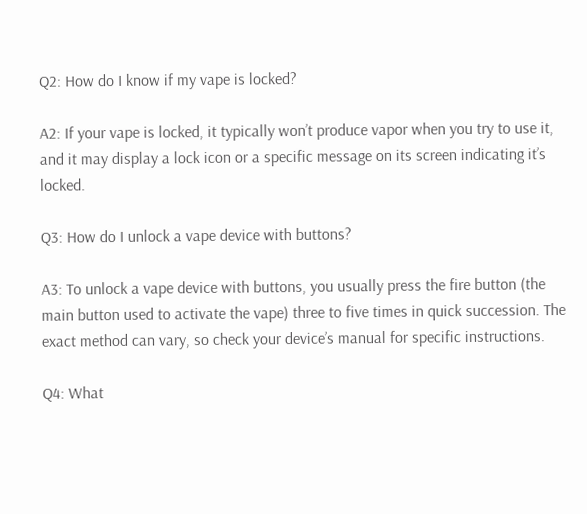Q2: How do I know if my vape is locked?

A2: If your vape is locked, it typically won’t produce vapor when you try to use it, and it may display a lock icon or a specific message on its screen indicating it’s locked.

Q3: How do I unlock a vape device with buttons?

A3: To unlock a vape device with buttons, you usually press the fire button (the main button used to activate the vape) three to five times in quick succession. The exact method can vary, so check your device’s manual for specific instructions.

Q4: What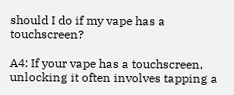should I do if my vape has a touchscreen?

A4: If your vape has a touchscreen, unlocking it often involves tapping a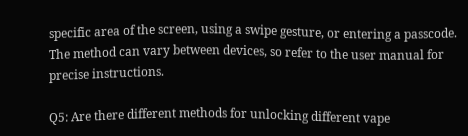specific area of the screen, using a swipe gesture, or entering a passcode. The method can vary between devices, so refer to the user manual for precise instructions.

Q5: Are there different methods for unlocking different vape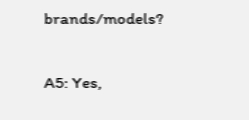brands/models?

A5: Yes,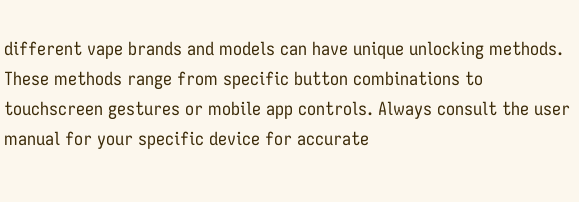different vape brands and models can have unique unlocking methods. These methods range from specific button combinations to touchscreen gestures or mobile app controls. Always consult the user manual for your specific device for accurate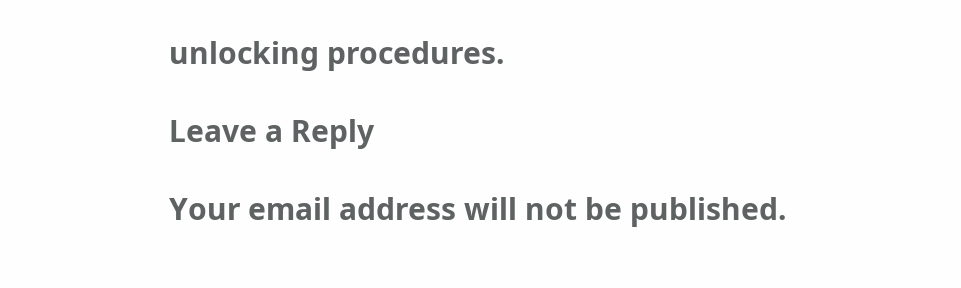unlocking procedures.

Leave a Reply

Your email address will not be published.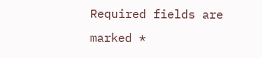Required fields are marked *